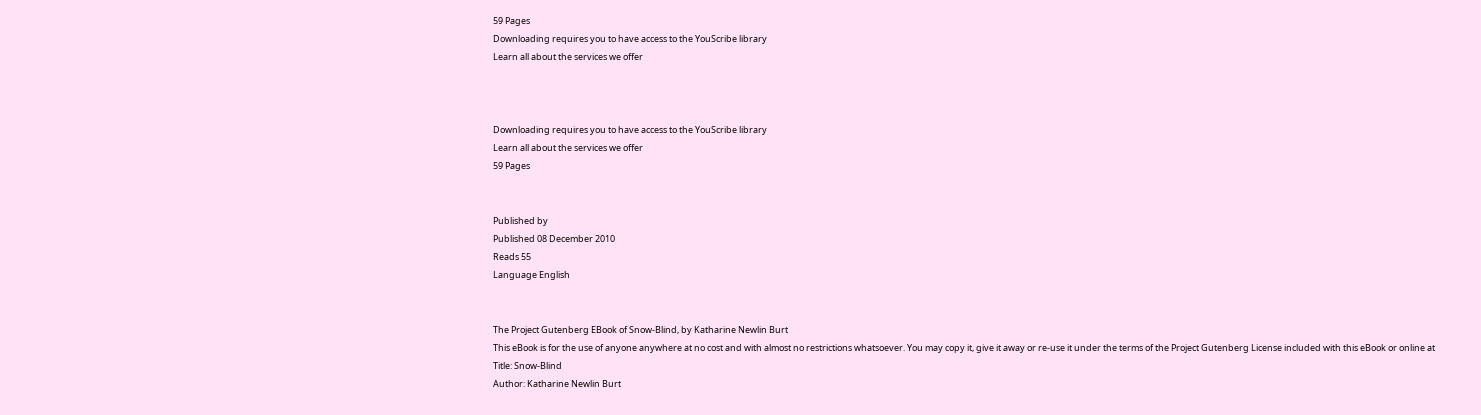59 Pages
Downloading requires you to have access to the YouScribe library
Learn all about the services we offer



Downloading requires you to have access to the YouScribe library
Learn all about the services we offer
59 Pages


Published by
Published 08 December 2010
Reads 55
Language English


The Project Gutenberg EBook of Snow-Blind, by Katharine Newlin Burt
This eBook is for the use of anyone anywhere at no cost and with almost no restrictions whatsoever. You may copy it, give it away or re-use it under the terms of the Project Gutenberg License included with this eBook or online at
Title: Snow-Blind
Author: Katharine Newlin Burt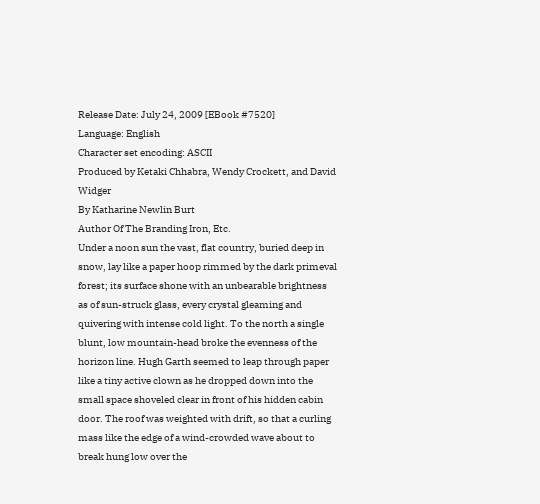Release Date: July 24, 2009 [EBook #7520]
Language: English
Character set encoding: ASCII
Produced by Ketaki Chhabra, Wendy Crockett, and David Widger
By Katharine Newlin Burt
Author Of The Branding Iron, Etc.
Under a noon sun the vast, flat country, buried deep in snow, lay like a paper hoop rimmed by the dark primeval forest; its surface shone with an unbearable brightness as of sun-struck glass, every crystal gleaming and quivering with intense cold light. To the north a single blunt, low mountain-head broke the evenness of the horizon line. Hugh Garth seemed to leap through paper like a tiny active clown as he dropped down into the small space shoveled clear in front of his hidden cabin door. The roof was weighted with drift, so that a curling mass like the edge of a wind-crowded wave about to break hung low over the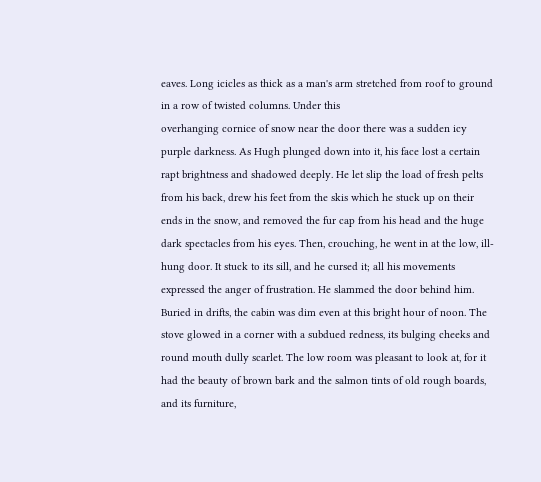eaves. Long icicles as thick as a man's arm stretched from roof to ground in a row of twisted columns. Under this
overhanging cornice of snow near the door there was a sudden icy purple darkness. As Hugh plunged down into it, his face lost a certain rapt brightness and shadowed deeply. He let slip the load of fresh pelts from his back, drew his feet from the skis which he stuck up on their ends in the snow, and removed the fur cap from his head and the huge dark spectacles from his eyes. Then, crouching, he went in at the low, ill-hung door. It stuck to its sill, and he cursed it; all his movements expressed the anger of frustration. He slammed the door behind him. Buried in drifts, the cabin was dim even at this bright hour of noon. The stove glowed in a corner with a subdued redness, its bulging cheeks and round mouth dully scarlet. The low room was pleasant to look at, for it had the beauty of brown bark and the salmon tints of old rough boards, and its furniture,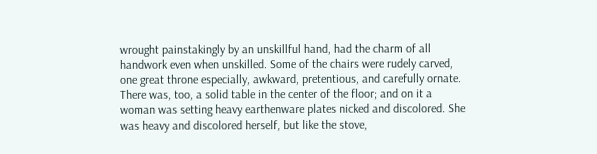wrought painstakingly by an unskillful hand, had the charm of all handwork even when unskilled. Some of the chairs were rudely carved, one great throne especially, awkward, pretentious, and carefully ornate. There was, too, a solid table in the center of the floor; and on it a woman was setting heavy earthenware plates nicked and discolored. She was heavy and discolored herself, but like the stove,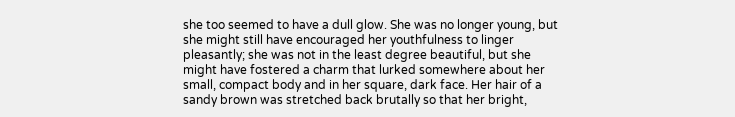she too seemed to have a dull glow. She was no longer young, but she might still have encouraged her youthfulness to linger pleasantly; she was not in the least degree beautiful, but she might have fostered a charm that lurked somewhere about her small, compact body and in her square, dark face. Her hair of a sandy brown was stretched back brutally so that her bright,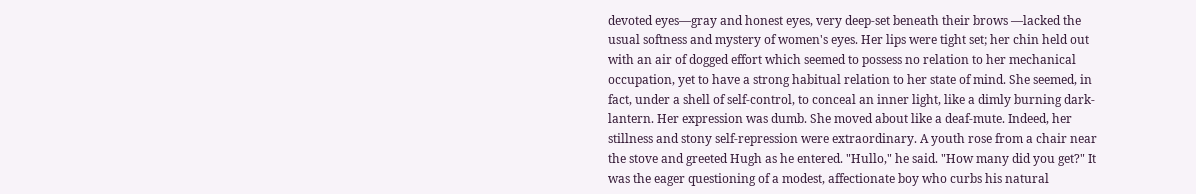devoted eyes—gray and honest eyes, very deep-set beneath their brows —lacked the usual softness and mystery of women's eyes. Her lips were tight set; her chin held out with an air of dogged effort which seemed to possess no relation to her mechanical occupation, yet to have a strong habitual relation to her state of mind. She seemed, in fact, under a shell of self-control, to conceal an inner light, like a dimly burning dark-lantern. Her expression was dumb. She moved about like a deaf-mute. Indeed, her stillness and stony self-repression were extraordinary. A youth rose from a chair near the stove and greeted Hugh as he entered. "Hullo," he said. "How many did you get?" It was the eager questioning of a modest, affectionate boy who curbs his natural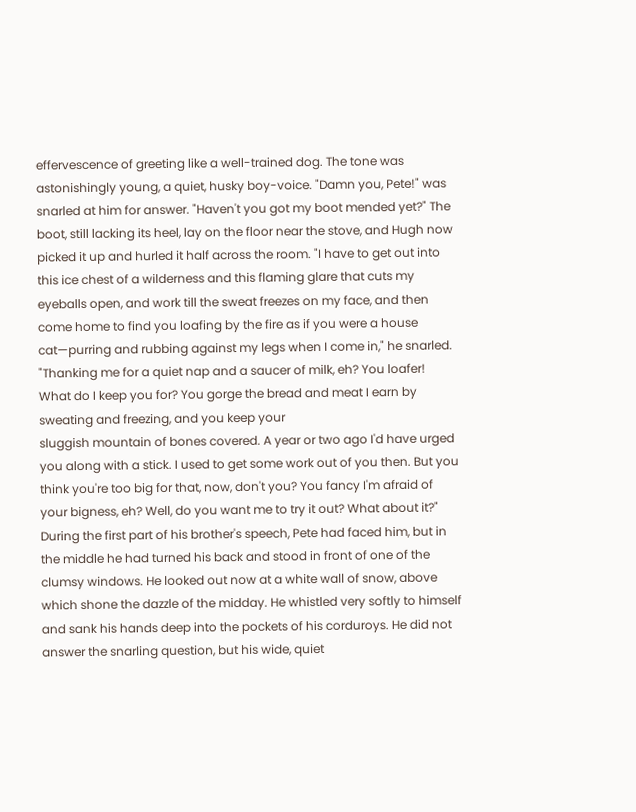effervescence of greeting like a well-trained dog. The tone was astonishingly young, a quiet, husky boy-voice. "Damn you, Pete!" was snarled at him for answer. "Haven't you got my boot mended yet?" The boot, still lacking its heel, lay on the floor near the stove, and Hugh now picked it up and hurled it half across the room. "I have to get out into this ice chest of a wilderness and this flaming glare that cuts my eyeballs open, and work till the sweat freezes on my face, and then come home to find you loafing by the fire as if you were a house cat—purring and rubbing against my legs when I come in," he snarled. "Thanking me for a quiet nap and a saucer of milk, eh? You loafer! What do I keep you for? You gorge the bread and meat I earn by sweating and freezing, and you keep your
sluggish mountain of bones covered. A year or two ago I'd have urged you along with a stick. I used to get some work out of you then. But you think you're too big for that, now, don't you? You fancy I'm afraid of your bigness, eh? Well, do you want me to try it out? What about it?" During the first part of his brother's speech, Pete had faced him, but in the middle he had turned his back and stood in front of one of the clumsy windows. He looked out now at a white wall of snow, above which shone the dazzle of the midday. He whistled very softly to himself and sank his hands deep into the pockets of his corduroys. He did not answer the snarling question, but his wide, quiet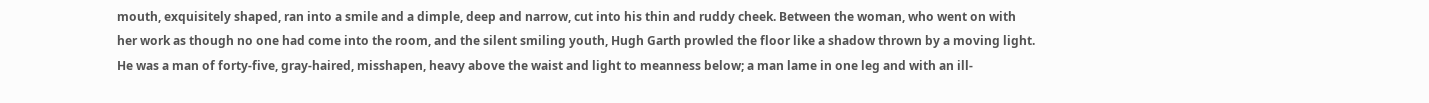mouth, exquisitely shaped, ran into a smile and a dimple, deep and narrow, cut into his thin and ruddy cheek. Between the woman, who went on with her work as though no one had come into the room, and the silent smiling youth, Hugh Garth prowled the floor like a shadow thrown by a moving light. He was a man of forty-five, gray-haired, misshapen, heavy above the waist and light to meanness below; a man lame in one leg and with an ill-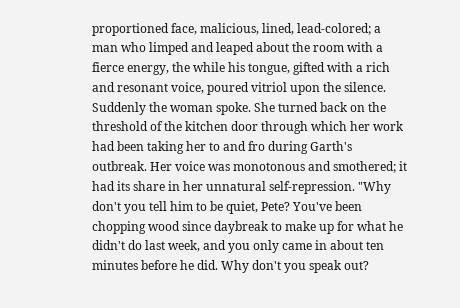proportioned face, malicious, lined, lead-colored; a man who limped and leaped about the room with a fierce energy, the while his tongue, gifted with a rich and resonant voice, poured vitriol upon the silence. Suddenly the woman spoke. She turned back on the threshold of the kitchen door through which her work had been taking her to and fro during Garth's outbreak. Her voice was monotonous and smothered; it had its share in her unnatural self-repression. "Why don't you tell him to be quiet, Pete? You've been chopping wood since daybreak to make up for what he didn't do last week, and you only came in about ten minutes before he did. Why don't you speak out?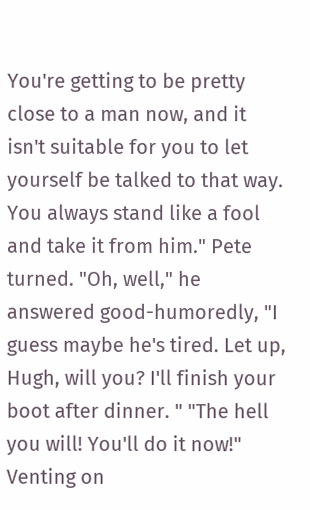You're getting to be pretty close to a man now, and it isn't suitable for you to let yourself be talked to that way. You always stand like a fool and take it from him." Pete turned. "Oh, well," he answered good-humoredly, "I guess maybe he's tired. Let up, Hugh, will you? I'll finish your boot after dinner. " "The hell you will! You'll do it now!" Venting on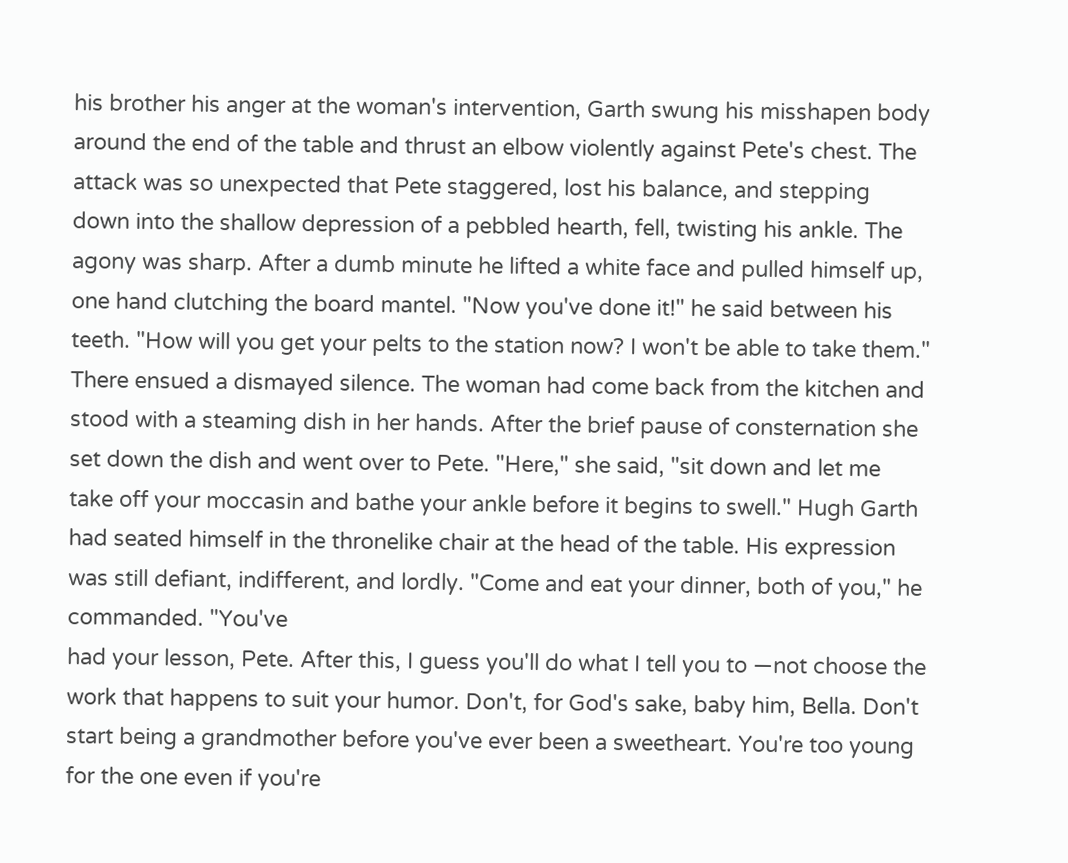his brother his anger at the woman's intervention, Garth swung his misshapen body around the end of the table and thrust an elbow violently against Pete's chest. The attack was so unexpected that Pete staggered, lost his balance, and stepping down into the shallow depression of a pebbled hearth, fell, twisting his ankle. The agony was sharp. After a dumb minute he lifted a white face and pulled himself up, one hand clutching the board mantel. "Now you've done it!" he said between his teeth. "How will you get your pelts to the station now? I won't be able to take them." There ensued a dismayed silence. The woman had come back from the kitchen and stood with a steaming dish in her hands. After the brief pause of consternation she set down the dish and went over to Pete. "Here," she said, "sit down and let me take off your moccasin and bathe your ankle before it begins to swell." Hugh Garth had seated himself in the thronelike chair at the head of the table. His expression was still defiant, indifferent, and lordly. "Come and eat your dinner, both of you," he commanded. "You've
had your lesson, Pete. After this, I guess you'll do what I tell you to —not choose the work that happens to suit your humor. Don't, for God's sake, baby him, Bella. Don't start being a grandmother before you've ever been a sweetheart. You're too young for the one even if you're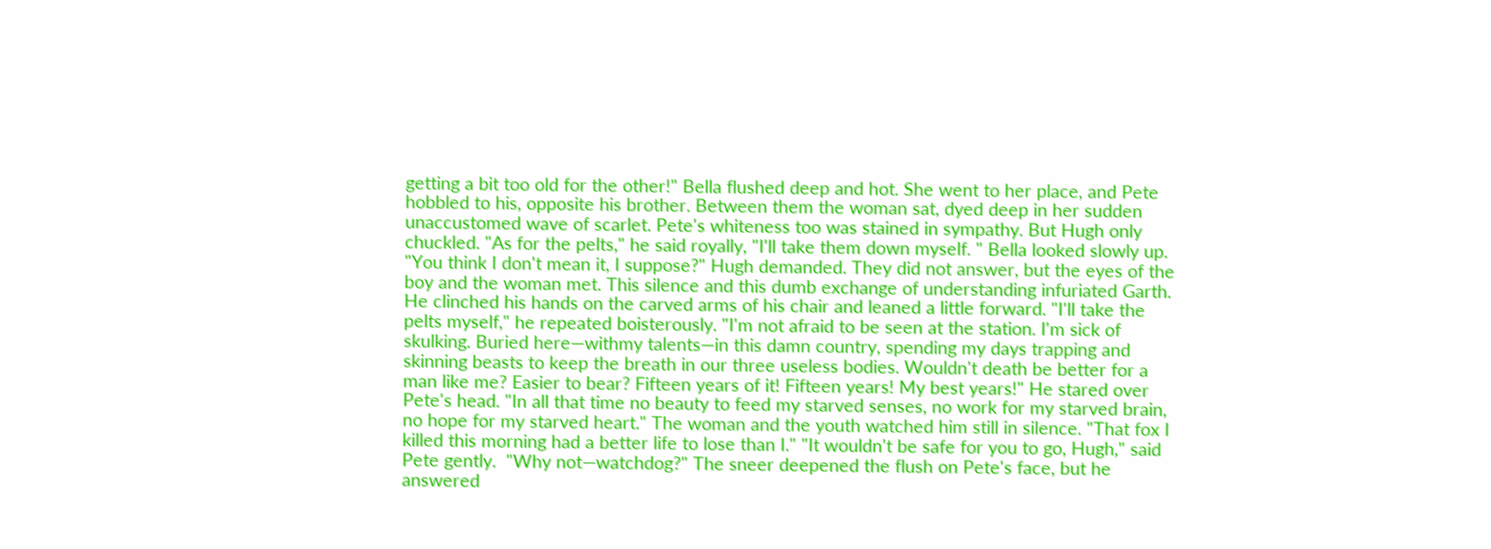getting a bit too old for the other!" Bella flushed deep and hot. She went to her place, and Pete hobbled to his, opposite his brother. Between them the woman sat, dyed deep in her sudden unaccustomed wave of scarlet. Pete's whiteness too was stained in sympathy. But Hugh only chuckled. "As for the pelts," he said royally, "I'll take them down myself. " Bella looked slowly up. "You think I don't mean it, I suppose?" Hugh demanded. They did not answer, but the eyes of the boy and the woman met. This silence and this dumb exchange of understanding infuriated Garth. He clinched his hands on the carved arms of his chair and leaned a little forward. "I'll take the pelts myself," he repeated boisterously. "I'm not afraid to be seen at the station. I'm sick of skulking. Buried here—withmy talents—in this damn country, spending my days trapping and skinning beasts to keep the breath in our three useless bodies. Wouldn't death be better for a man like me? Easier to bear? Fifteen years of it! Fifteen years! My best years!" He stared over Pete's head. "In all that time no beauty to feed my starved senses, no work for my starved brain, no hope for my starved heart." The woman and the youth watched him still in silence. "That fox I killed this morning had a better life to lose than I." "It wouldn't be safe for you to go, Hugh," said Pete gently.  "Why not—watchdog?" The sneer deepened the flush on Pete's face, but he answered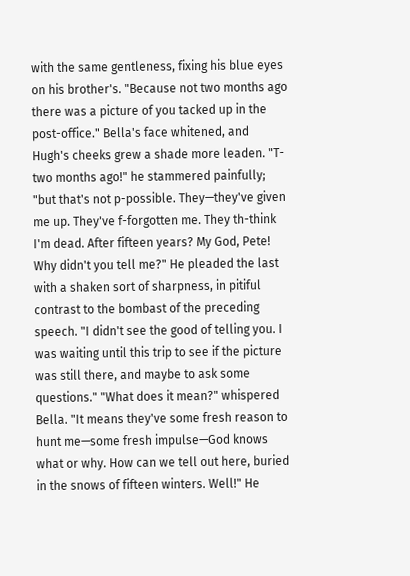with the same gentleness, fixing his blue eyes on his brother's. "Because not two months ago there was a picture of you tacked up in the post-office." Bella's face whitened, and Hugh's cheeks grew a shade more leaden. "T-two months ago!" he stammered painfully; "but that's not p-possible. They—they've given me up. They've f-forgotten me. They th-think I'm dead. After fifteen years? My God, Pete! Why didn't you tell me?" He pleaded the last with a shaken sort of sharpness, in pitiful contrast to the bombast of the preceding speech. "I didn't see the good of telling you. I was waiting until this trip to see if the picture was still there, and maybe to ask some questions." "What does it mean?" whispered Bella. "It means they've some fresh reason to hunt me—some fresh impulse—God knows what or why. How can we tell out here, buried in the snows of fifteen winters. Well!" He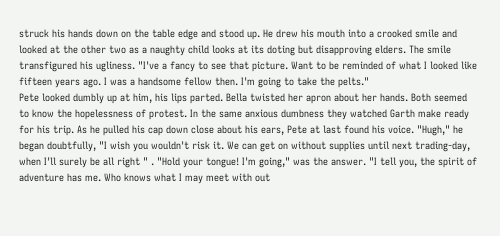struck his hands down on the table edge and stood up. He drew his mouth into a crooked smile and looked at the other two as a naughty child looks at its doting but disapproving elders. The smile transfigured his ugliness. "I've a fancy to see that picture. Want to be reminded of what I looked like fifteen years ago. I was a handsome fellow then. I'm going to take the pelts."
Pete looked dumbly up at him, his lips parted. Bella twisted her apron about her hands. Both seemed to know the hopelessness of protest. In the same anxious dumbness they watched Garth make ready for his trip. As he pulled his cap down close about his ears, Pete at last found his voice. "Hugh," he began doubtfully, "I wish you wouldn't risk it. We can get on without supplies until next trading-day, when I'll surely be all right " . "Hold your tongue! I'm going," was the answer. "I tell you, the spirit of adventure has me. Who knows what I may meet with out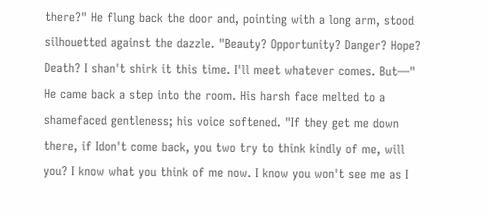there?" He flung back the door and, pointing with a long arm, stood silhouetted against the dazzle. "Beauty? Opportunity? Danger? Hope? Death? I shan't shirk it this time. I'll meet whatever comes. But—" He came back a step into the room. His harsh face melted to a shamefaced gentleness; his voice softened. "If they get me down there, if Idon't come back, you two try to think kindly of me, will you? I know what you think of me now. I know you won't see me as I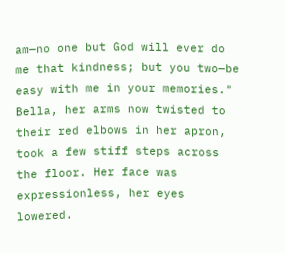am—no one but God will ever do me that kindness; but you two—be easy with me in your memories." Bella, her arms now twisted to their red elbows in her apron, took a few stiff steps across the floor. Her face was expressionless, her eyes lowered.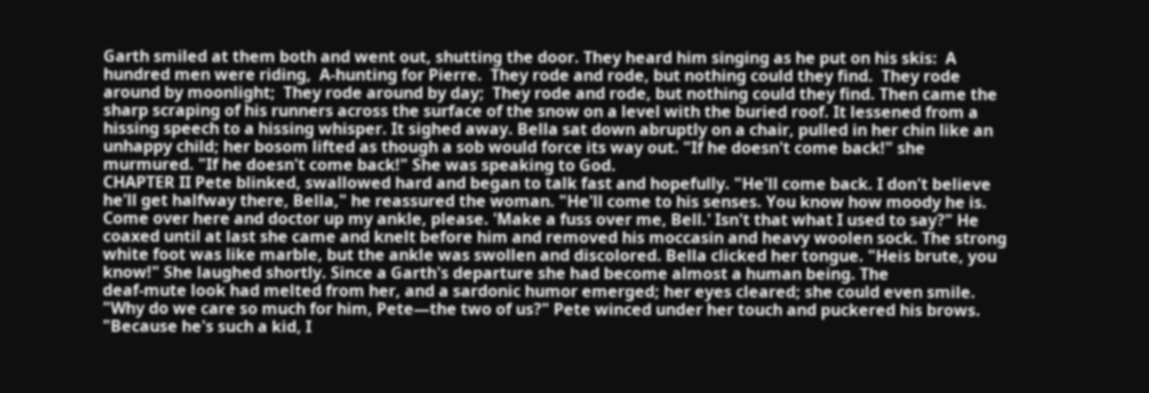Garth smiled at them both and went out, shutting the door. They heard him singing as he put on his skis:  A hundred men were riding,  A-hunting for Pierre.  They rode and rode, but nothing could they find.  They rode around by moonlight;  They rode around by day;  They rode and rode, but nothing could they find. Then came the sharp scraping of his runners across the surface of the snow on a level with the buried roof. It lessened from a hissing speech to a hissing whisper. It sighed away. Bella sat down abruptly on a chair, pulled in her chin like an unhappy child; her bosom lifted as though a sob would force its way out. "If he doesn't come back!" she murmured. "If he doesn't come back!" She was speaking to God.
CHAPTER II Pete blinked, swallowed hard and began to talk fast and hopefully. "He'll come back. I don't believe he'll get halfway there, Bella," he reassured the woman. "He'll come to his senses. You know how moody he is. Come over here and doctor up my ankle, please. 'Make a fuss over me, Bell.' Isn't that what I used to say?" He coaxed until at last she came and knelt before him and removed his moccasin and heavy woolen sock. The strong white foot was like marble, but the ankle was swollen and discolored. Bella clicked her tongue. "Heis brute, you know!" She laughed shortly. Since a Garth's departure she had become almost a human being. The
deaf-mute look had melted from her, and a sardonic humor emerged; her eyes cleared; she could even smile. "Why do we care so much for him, Pete—the two of us?" Pete winced under her touch and puckered his brows. "Because he's such a kid, I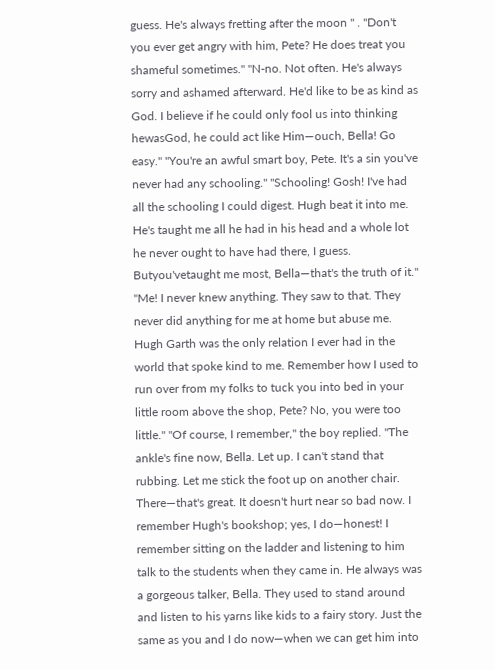guess. He's always fretting after the moon " . "Don't you ever get angry with him, Pete? He does treat you shameful sometimes." "N-no. Not often. He's always sorry and ashamed afterward. He'd like to be as kind as God. I believe if he could only fool us into thinking hewasGod, he could act like Him—ouch, Bella! Go easy." "You're an awful smart boy, Pete. It's a sin you've never had any schooling." "Schooling! Gosh! I've had all the schooling I could digest. Hugh beat it into me. He's taught me all he had in his head and a whole lot he never ought to have had there, I guess. Butyou'vetaught me most, Bella—that's the truth of it." "Me! I never knew anything. They saw to that. They never did anything for me at home but abuse me. Hugh Garth was the only relation I ever had in the world that spoke kind to me. Remember how I used to run over from my folks to tuck you into bed in your little room above the shop, Pete? No, you were too little." "Of course, I remember," the boy replied. "The ankle's fine now, Bella. Let up. I can't stand that rubbing. Let me stick the foot up on another chair. There—that's great. It doesn't hurt near so bad now. I remember Hugh's bookshop; yes, I do—honest! I remember sitting on the ladder and listening to him talk to the students when they came in. He always was a gorgeous talker, Bella. They used to stand around and listen to his yarns like kids to a fairy story. Just the same as you and I do now—when we can get him into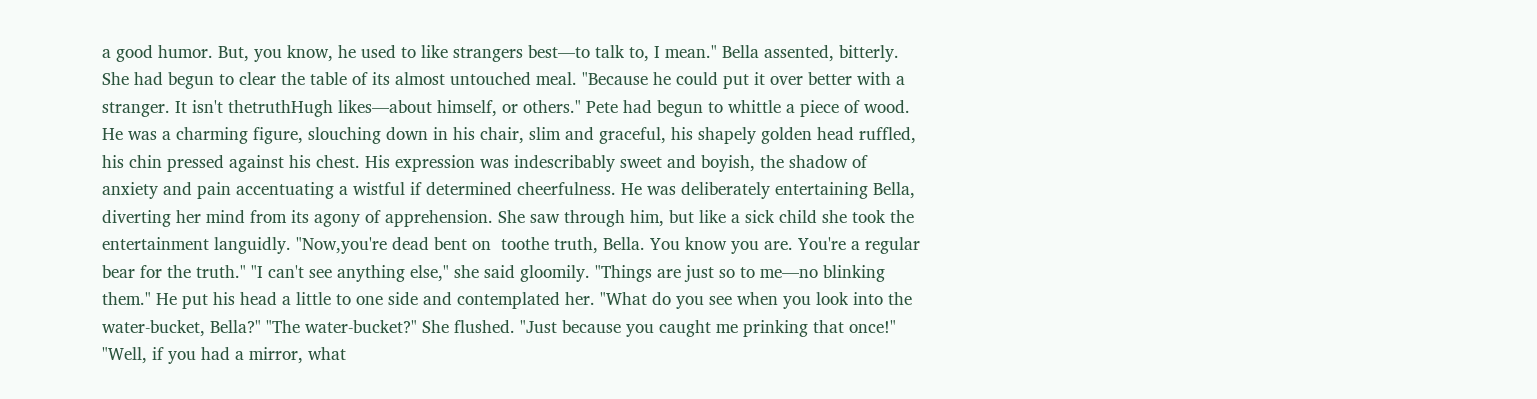a good humor. But, you know, he used to like strangers best—to talk to, I mean." Bella assented, bitterly. She had begun to clear the table of its almost untouched meal. "Because he could put it over better with a stranger. It isn't thetruthHugh likes—about himself, or others." Pete had begun to whittle a piece of wood. He was a charming figure, slouching down in his chair, slim and graceful, his shapely golden head ruffled, his chin pressed against his chest. His expression was indescribably sweet and boyish, the shadow of anxiety and pain accentuating a wistful if determined cheerfulness. He was deliberately entertaining Bella, diverting her mind from its agony of apprehension. She saw through him, but like a sick child she took the entertainment languidly. "Now,you're dead bent on  toothe truth, Bella. You know you are. You're a regular bear for the truth." "I can't see anything else," she said gloomily. "Things are just so to me—no blinking them." He put his head a little to one side and contemplated her. "What do you see when you look into the water-bucket, Bella?" "The water-bucket?" She flushed. "Just because you caught me prinking that once!"
"Well, if you had a mirror, what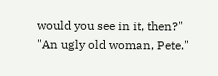would you see in it, then?" "An ugly old woman, Pete."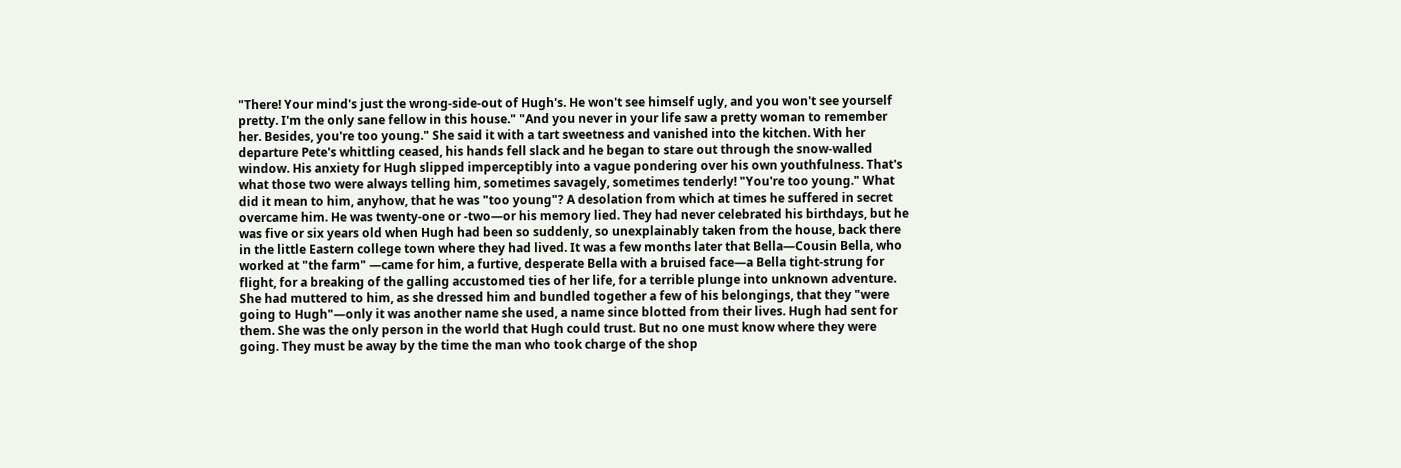"There! Your mind's just the wrong-side-out of Hugh's. He won't see himself ugly, and you won't see yourself pretty. I'm the only sane fellow in this house." "And you never in your life saw a pretty woman to remember her. Besides, you're too young." She said it with a tart sweetness and vanished into the kitchen. With her departure Pete's whittling ceased, his hands fell slack and he began to stare out through the snow-walled window. His anxiety for Hugh slipped imperceptibly into a vague pondering over his own youthfulness. That's what those two were always telling him, sometimes savagely, sometimes tenderly! "You're too young." What did it mean to him, anyhow, that he was "too young"? A desolation from which at times he suffered in secret overcame him. He was twenty-one or -two—or his memory lied. They had never celebrated his birthdays, but he was five or six years old when Hugh had been so suddenly, so unexplainably taken from the house, back there in the little Eastern college town where they had lived. It was a few months later that Bella—Cousin Bella, who worked at "the farm" —came for him, a furtive, desperate Bella with a bruised face—a Bella tight-strung for flight, for a breaking of the galling accustomed ties of her life, for a terrible plunge into unknown adventure. She had muttered to him, as she dressed him and bundled together a few of his belongings, that they "were going to Hugh"—only it was another name she used, a name since blotted from their lives. Hugh had sent for them. She was the only person in the world that Hugh could trust. But no one must know where they were going. They must be away by the time the man who took charge of the shop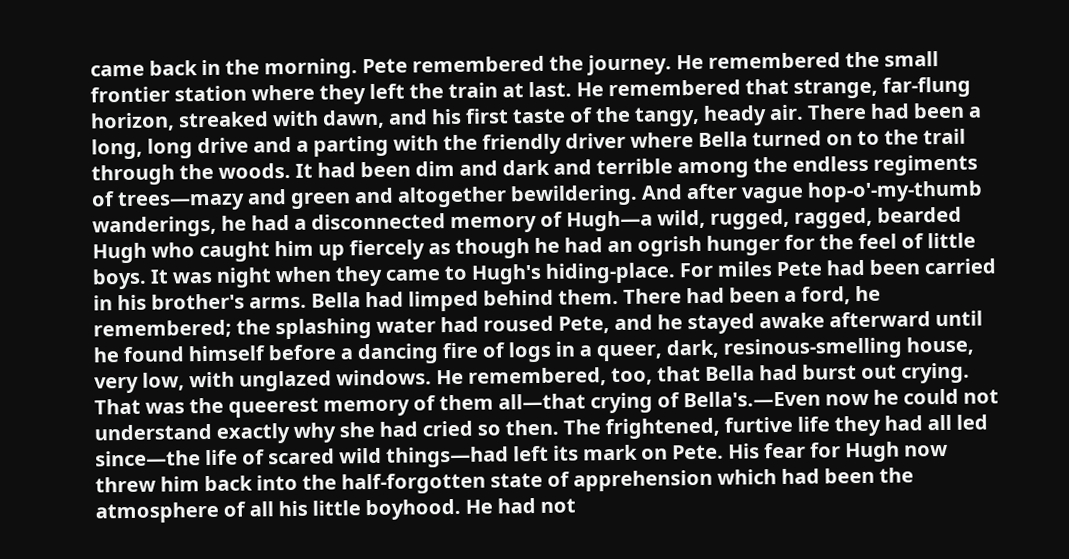came back in the morning. Pete remembered the journey. He remembered the small frontier station where they left the train at last. He remembered that strange, far-flung horizon, streaked with dawn, and his first taste of the tangy, heady air. There had been a long, long drive and a parting with the friendly driver where Bella turned on to the trail through the woods. It had been dim and dark and terrible among the endless regiments of trees—mazy and green and altogether bewildering. And after vague hop-o'-my-thumb wanderings, he had a disconnected memory of Hugh—a wild, rugged, ragged, bearded Hugh who caught him up fiercely as though he had an ogrish hunger for the feel of little boys. It was night when they came to Hugh's hiding-place. For miles Pete had been carried in his brother's arms. Bella had limped behind them. There had been a ford, he remembered; the splashing water had roused Pete, and he stayed awake afterward until he found himself before a dancing fire of logs in a queer, dark, resinous-smelling house, very low, with unglazed windows. He remembered, too, that Bella had burst out crying. That was the queerest memory of them all—that crying of Bella's.—Even now he could not understand exactly why she had cried so then. The frightened, furtive life they had all led since—the life of scared wild things—had left its mark on Pete. His fear for Hugh now threw him back into the half-forgotten state of apprehension which had been the atmosphere of all his little boyhood. He had not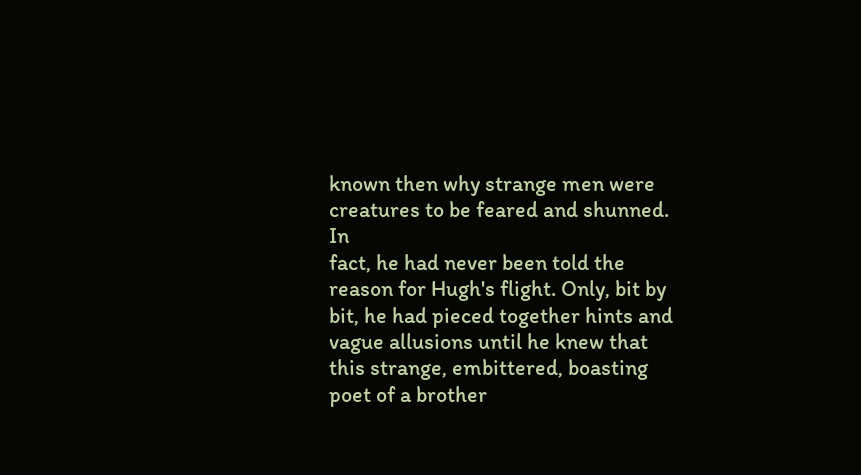known then why strange men were creatures to be feared and shunned. In
fact, he had never been told the reason for Hugh's flight. Only, bit by bit, he had pieced together hints and vague allusions until he knew that this strange, embittered, boasting poet of a brother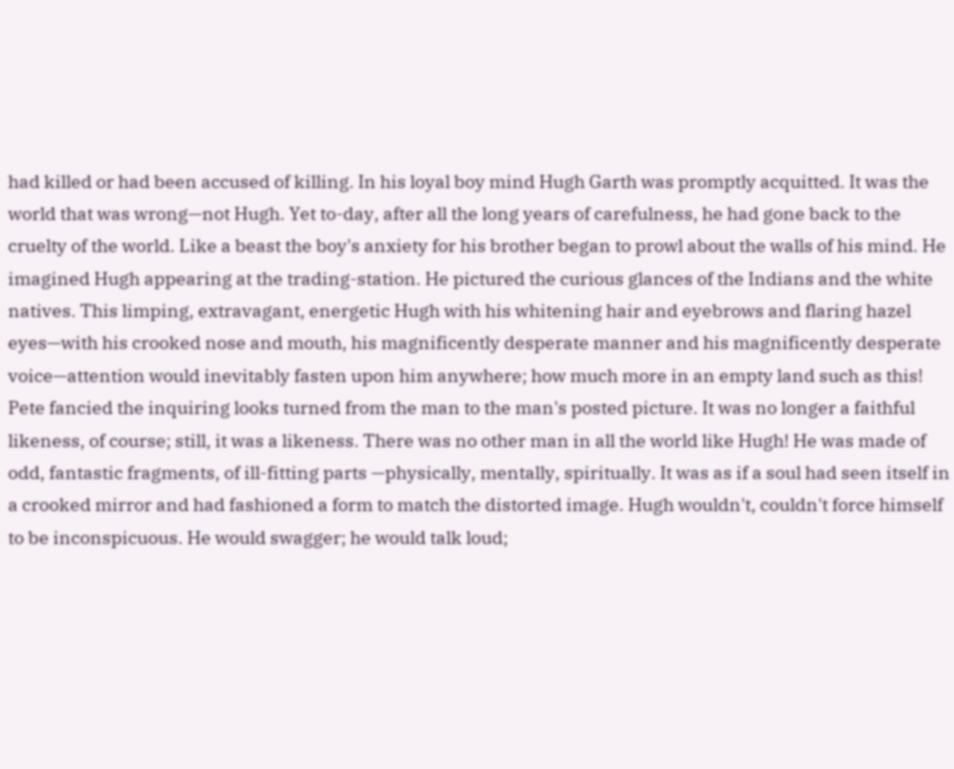had killed or had been accused of killing. In his loyal boy mind Hugh Garth was promptly acquitted. It was the world that was wrong—not Hugh. Yet to-day, after all the long years of carefulness, he had gone back to the cruelty of the world. Like a beast the boy's anxiety for his brother began to prowl about the walls of his mind. He imagined Hugh appearing at the trading-station. He pictured the curious glances of the Indians and the white natives. This limping, extravagant, energetic Hugh with his whitening hair and eyebrows and flaring hazel eyes—with his crooked nose and mouth, his magnificently desperate manner and his magnificently desperate voice—attention would inevitably fasten upon him anywhere; how much more in an empty land such as this! Pete fancied the inquiring looks turned from the man to the man's posted picture. It was no longer a faithful likeness, of course; still, it was a likeness. There was no other man in all the world like Hugh! He was made of odd, fantastic fragments, of ill-fitting parts —physically, mentally, spiritually. It was as if a soul had seen itself in a crooked mirror and had fashioned a form to match the distorted image. Hugh wouldn't, couldn't force himself to be inconspicuous. He would swagger; he would talk loud;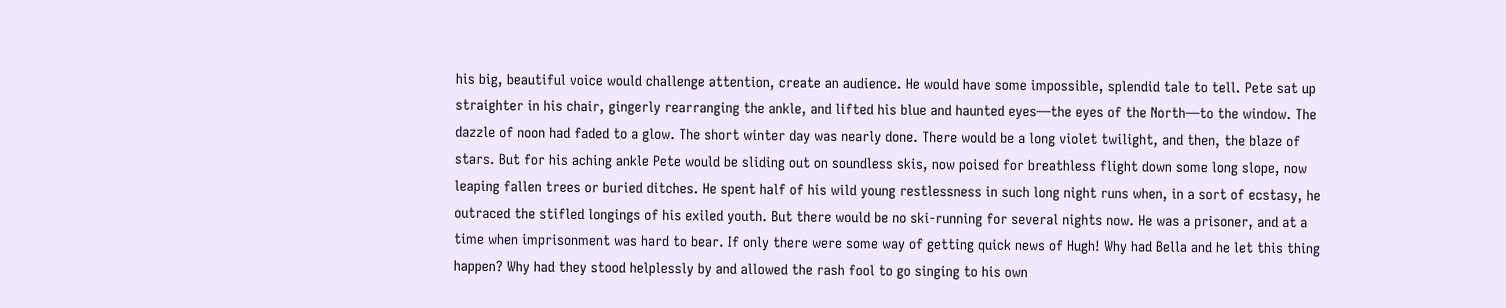his big, beautiful voice would challenge attention, create an audience. He would have some impossible, splendid tale to tell. Pete sat up straighter in his chair, gingerly rearranging the ankle, and lifted his blue and haunted eyes—the eyes of the North—to the window. The dazzle of noon had faded to a glow. The short winter day was nearly done. There would be a long violet twilight, and then, the blaze of stars. But for his aching ankle Pete would be sliding out on soundless skis, now poised for breathless flight down some long slope, now leaping fallen trees or buried ditches. He spent half of his wild young restlessness in such long night runs when, in a sort of ecstasy, he outraced the stifled longings of his exiled youth. But there would be no ski-running for several nights now. He was a prisoner, and at a time when imprisonment was hard to bear. If only there were some way of getting quick news of Hugh! Why had Bella and he let this thing happen? Why had they stood helplessly by and allowed the rash fool to go singing to his own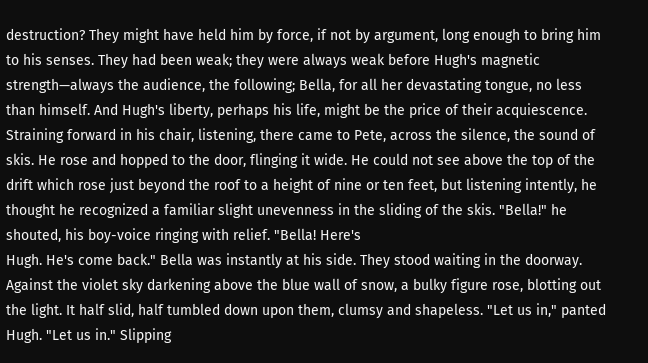destruction? They might have held him by force, if not by argument, long enough to bring him to his senses. They had been weak; they were always weak before Hugh's magnetic strength—always the audience, the following; Bella, for all her devastating tongue, no less than himself. And Hugh's liberty, perhaps his life, might be the price of their acquiescence. Straining forward in his chair, listening, there came to Pete, across the silence, the sound of skis. He rose and hopped to the door, flinging it wide. He could not see above the top of the drift which rose just beyond the roof to a height of nine or ten feet, but listening intently, he thought he recognized a familiar slight unevenness in the sliding of the skis. "Bella!" he shouted, his boy-voice ringing with relief. "Bella! Here's
Hugh. He's come back." Bella was instantly at his side. They stood waiting in the doorway. Against the violet sky darkening above the blue wall of snow, a bulky figure rose, blotting out the light. It half slid, half tumbled down upon them, clumsy and shapeless. "Let us in," panted Hugh. "Let us in." Slipping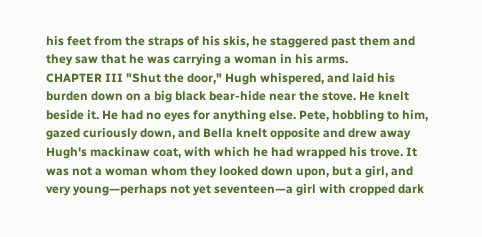his feet from the straps of his skis, he staggered past them and they saw that he was carrying a woman in his arms.
CHAPTER III "Shut the door," Hugh whispered, and laid his burden down on a big black bear-hide near the stove. He knelt beside it. He had no eyes for anything else. Pete, hobbling to him, gazed curiously down, and Bella knelt opposite and drew away Hugh's mackinaw coat, with which he had wrapped his trove. It was not a woman whom they looked down upon, but a girl, and very young—perhaps not yet seventeen—a girl with cropped dark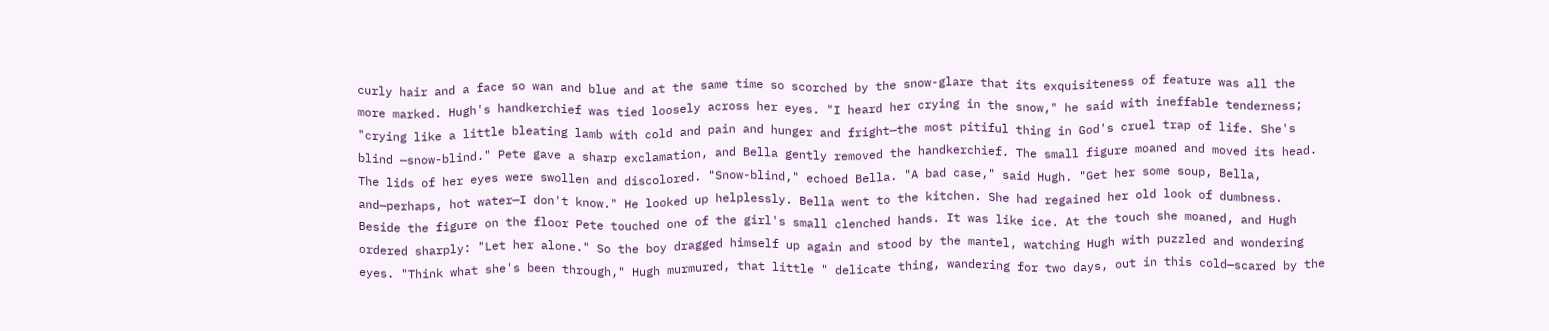curly hair and a face so wan and blue and at the same time so scorched by the snow-glare that its exquisiteness of feature was all the more marked. Hugh's handkerchief was tied loosely across her eyes. "I heard her crying in the snow," he said with ineffable tenderness; "crying like a little bleating lamb with cold and pain and hunger and fright—the most pitiful thing in God's cruel trap of life. She's blind —snow-blind." Pete gave a sharp exclamation, and Bella gently removed the handkerchief. The small figure moaned and moved its head. The lids of her eyes were swollen and discolored. "Snow-blind," echoed Bella. "A bad case," said Hugh. "Get her some soup, Bella, and—perhaps, hot water—I don't know." He looked up helplessly. Bella went to the kitchen. She had regained her old look of dumbness. Beside the figure on the floor Pete touched one of the girl's small clenched hands. It was like ice. At the touch she moaned, and Hugh ordered sharply: "Let her alone." So the boy dragged himself up again and stood by the mantel, watching Hugh with puzzled and wondering eyes. "Think what she's been through," Hugh murmured, that little " delicate thing, wandering for two days, out in this cold—scared by the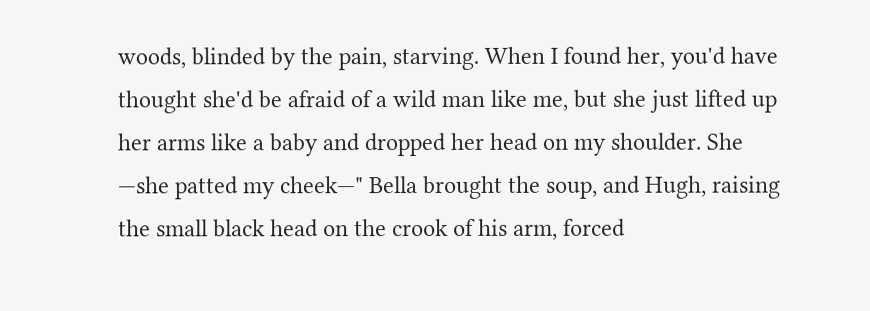woods, blinded by the pain, starving. When I found her, you'd have thought she'd be afraid of a wild man like me, but she just lifted up her arms like a baby and dropped her head on my shoulder. She —she patted my cheek—" Bella brought the soup, and Hugh, raising the small black head on the crook of his arm, forced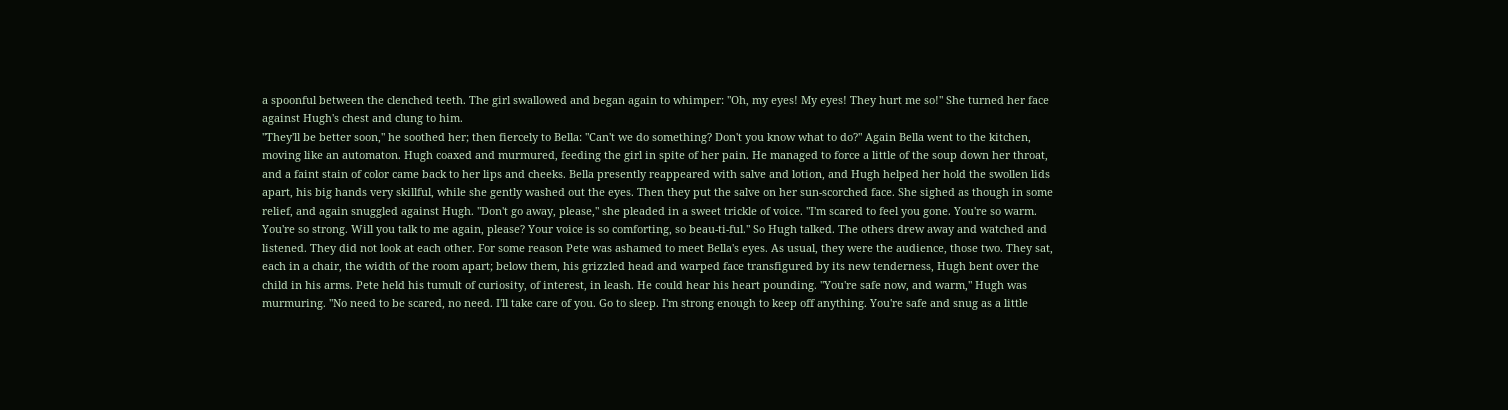a spoonful between the clenched teeth. The girl swallowed and began again to whimper: "Oh, my eyes! My eyes! They hurt me so!" She turned her face against Hugh's chest and clung to him.
"They'll be better soon," he soothed her; then fiercely to Bella: "Can't we do something? Don't you know what to do?" Again Bella went to the kitchen, moving like an automaton. Hugh coaxed and murmured, feeding the girl in spite of her pain. He managed to force a little of the soup down her throat, and a faint stain of color came back to her lips and cheeks. Bella presently reappeared with salve and lotion, and Hugh helped her hold the swollen lids apart, his big hands very skillful, while she gently washed out the eyes. Then they put the salve on her sun-scorched face. She sighed as though in some relief, and again snuggled against Hugh. "Don't go away, please," she pleaded in a sweet trickle of voice. "I'm scared to feel you gone. You're so warm. You're so strong. Will you talk to me again, please? Your voice is so comforting, so beau-ti-ful." So Hugh talked. The others drew away and watched and listened. They did not look at each other. For some reason Pete was ashamed to meet Bella's eyes. As usual, they were the audience, those two. They sat, each in a chair, the width of the room apart; below them, his grizzled head and warped face transfigured by its new tenderness, Hugh bent over the child in his arms. Pete held his tumult of curiosity, of interest, in leash. He could hear his heart pounding. "You're safe now, and warm," Hugh was murmuring. "No need to be scared, no need. I'll take care of you. Go to sleep. I'm strong enough to keep off anything. You're safe and snug as a little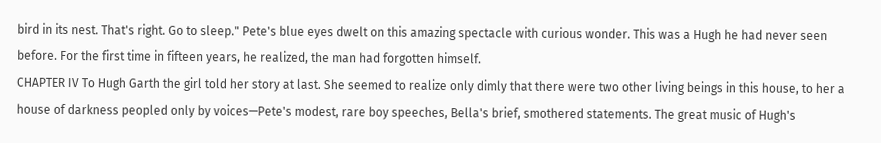bird in its nest. That's right. Go to sleep." Pete's blue eyes dwelt on this amazing spectacle with curious wonder. This was a Hugh he had never seen before. For the first time in fifteen years, he realized, the man had forgotten himself.
CHAPTER IV To Hugh Garth the girl told her story at last. She seemed to realize only dimly that there were two other living beings in this house, to her a house of darkness peopled only by voices—Pete's modest, rare boy speeches, Bella's brief, smothered statements. The great music of Hugh's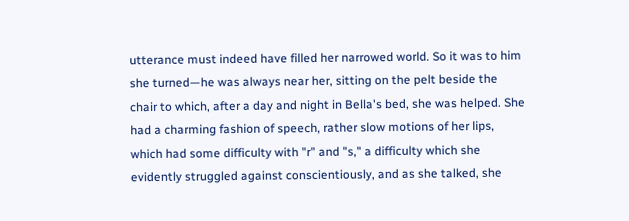utterance must indeed have filled her narrowed world. So it was to him she turned—he was always near her, sitting on the pelt beside the chair to which, after a day and night in Bella's bed, she was helped. She had a charming fashion of speech, rather slow motions of her lips, which had some difficulty with "r" and "s," a difficulty which she evidently struggled against conscientiously, and as she talked, she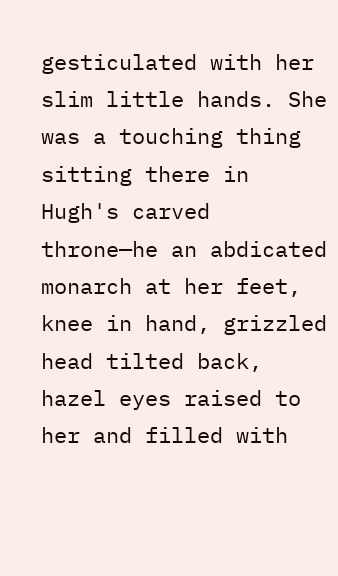gesticulated with her slim little hands. She was a touching thing sitting there in Hugh's carved throne—he an abdicated monarch at her feet, knee in hand, grizzled head tilted back, hazel eyes raised to her and filled with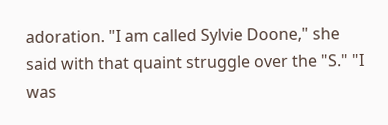adoration. "I am called Sylvie Doone," she said with that quaint struggle over the "S." "I was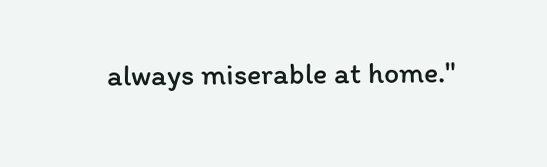always miserable at home."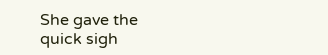She gave the quick sigh